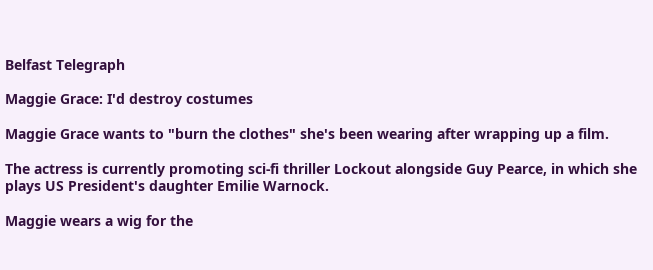Belfast Telegraph

Maggie Grace: I'd destroy costumes

Maggie Grace wants to "burn the clothes" she's been wearing after wrapping up a film.

The actress is currently promoting sci-fi thriller Lockout alongside Guy Pearce, in which she plays US President's daughter Emilie Warnock.

Maggie wears a wig for the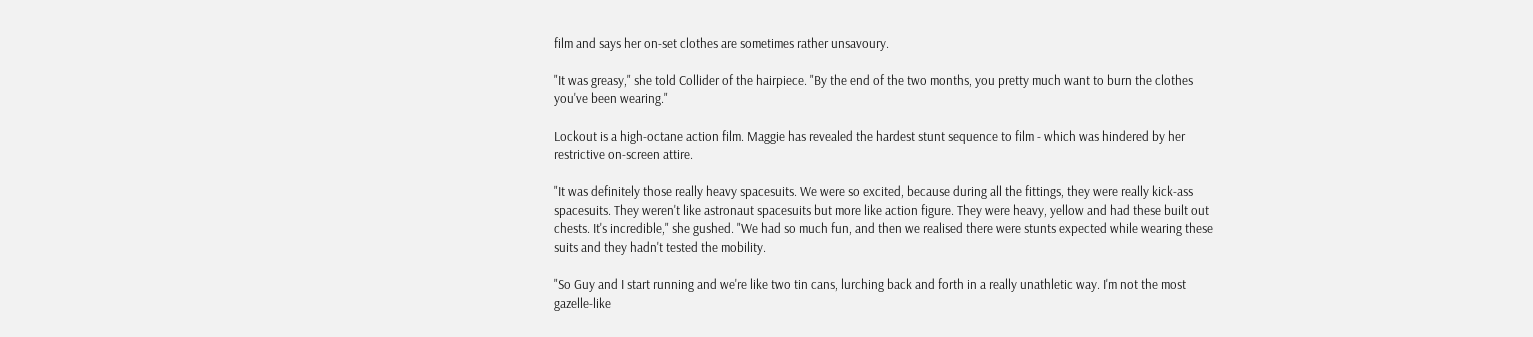film and says her on-set clothes are sometimes rather unsavoury.

"It was greasy," she told Collider of the hairpiece. "By the end of the two months, you pretty much want to burn the clothes you've been wearing."

Lockout is a high-octane action film. Maggie has revealed the hardest stunt sequence to film - which was hindered by her restrictive on-screen attire.

"It was definitely those really heavy spacesuits. We were so excited, because during all the fittings, they were really kick-ass spacesuits. They weren't like astronaut spacesuits but more like action figure. They were heavy, yellow and had these built out chests. It's incredible," she gushed. "We had so much fun, and then we realised there were stunts expected while wearing these suits and they hadn't tested the mobility.

"So Guy and I start running and we're like two tin cans, lurching back and forth in a really unathletic way. I'm not the most gazelle-like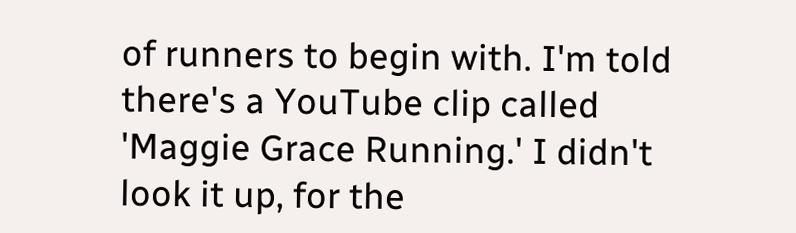of runners to begin with. I'm told there's a YouTube clip called 'Maggie Grace Running.' I didn't look it up, for the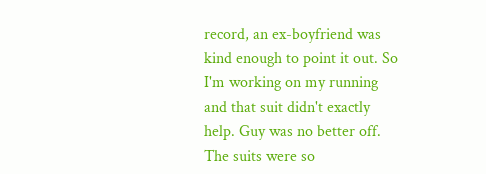record, an ex-boyfriend was kind enough to point it out. So I'm working on my running and that suit didn't exactly help. Guy was no better off. The suits were so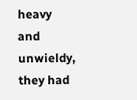heavy and unwieldy, they had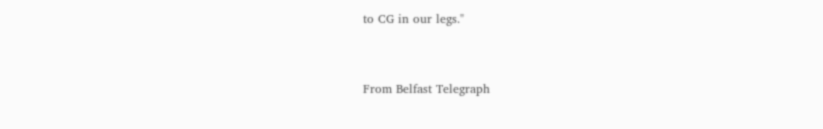to CG in our legs."


From Belfast Telegraph